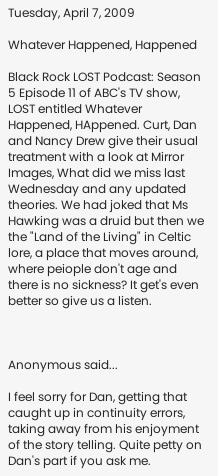Tuesday, April 7, 2009

Whatever Happened, Happened

Black Rock LOST Podcast: Season 5 Episode 11 of ABC's TV show, LOST entitled Whatever Happened, HAppened. Curt, Dan and Nancy Drew give their usual treatment with a look at Mirror Images, What did we miss last Wednesday and any updated theories. We had joked that Ms Hawking was a druid but then we the "Land of the Living" in Celtic lore, a place that moves around, where peiople don't age and there is no sickness? It get's even better so give us a listen.



Anonymous said...

I feel sorry for Dan, getting that caught up in continuity errors, taking away from his enjoyment of the story telling. Quite petty on Dan's part if you ask me.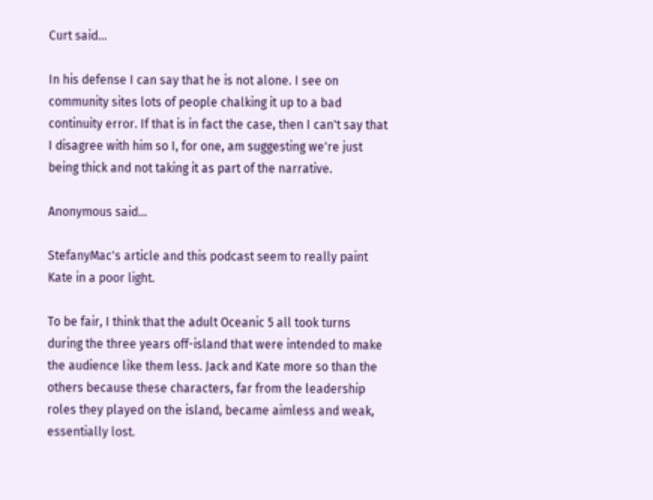Curt said...

In his defense I can say that he is not alone. I see on community sites lots of people chalking it up to a bad continuity error. If that is in fact the case, then I can't say that I disagree with him so I, for one, am suggesting we're just being thick and not taking it as part of the narrative.

Anonymous said...

StefanyMac's article and this podcast seem to really paint Kate in a poor light.

To be fair, I think that the adult Oceanic 5 all took turns during the three years off-island that were intended to make the audience like them less. Jack and Kate more so than the others because these characters, far from the leadership roles they played on the island, became aimless and weak, essentially lost.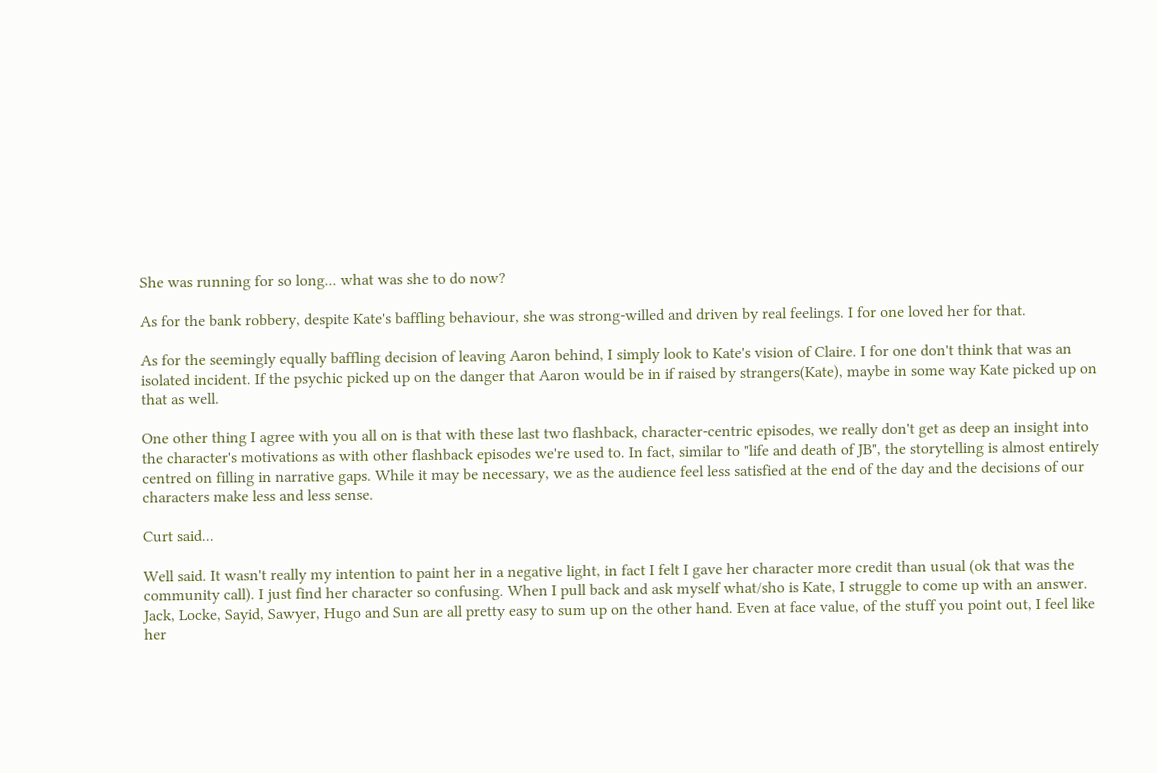She was running for so long... what was she to do now?

As for the bank robbery, despite Kate's baffling behaviour, she was strong-willed and driven by real feelings. I for one loved her for that.

As for the seemingly equally baffling decision of leaving Aaron behind, I simply look to Kate's vision of Claire. I for one don't think that was an isolated incident. If the psychic picked up on the danger that Aaron would be in if raised by strangers(Kate), maybe in some way Kate picked up on that as well.

One other thing I agree with you all on is that with these last two flashback, character-centric episodes, we really don't get as deep an insight into the character's motivations as with other flashback episodes we're used to. In fact, similar to "life and death of JB", the storytelling is almost entirely centred on filling in narrative gaps. While it may be necessary, we as the audience feel less satisfied at the end of the day and the decisions of our characters make less and less sense.

Curt said...

Well said. It wasn't really my intention to paint her in a negative light, in fact I felt I gave her character more credit than usual (ok that was the community call). I just find her character so confusing. When I pull back and ask myself what/sho is Kate, I struggle to come up with an answer. Jack, Locke, Sayid, Sawyer, Hugo and Sun are all pretty easy to sum up on the other hand. Even at face value, of the stuff you point out, I feel like her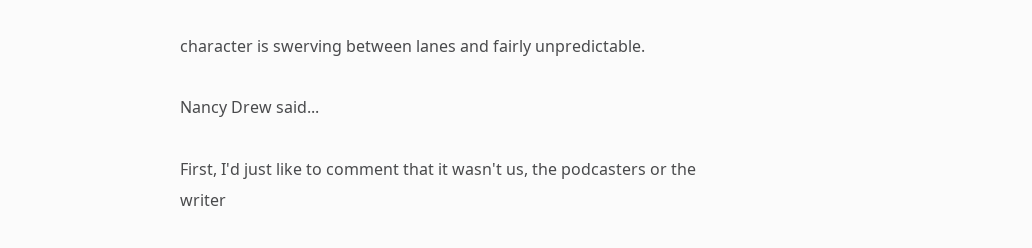character is swerving between lanes and fairly unpredictable.

Nancy Drew said...

First, I'd just like to comment that it wasn't us, the podcasters or the writer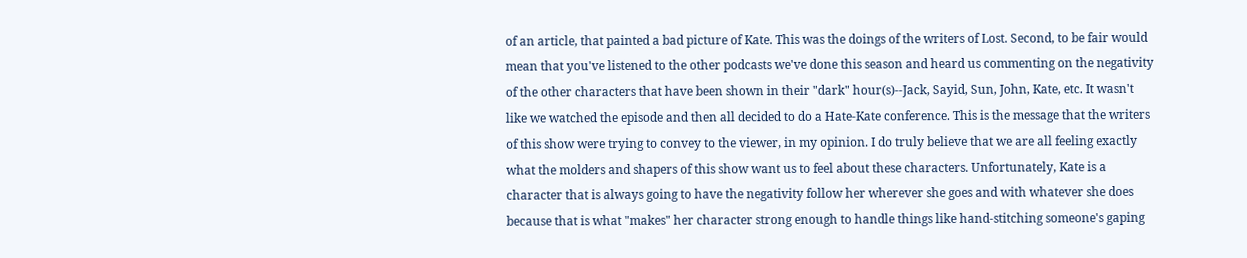of an article, that painted a bad picture of Kate. This was the doings of the writers of Lost. Second, to be fair would mean that you've listened to the other podcasts we've done this season and heard us commenting on the negativity of the other characters that have been shown in their "dark" hour(s)--Jack, Sayid, Sun, John, Kate, etc. It wasn't like we watched the episode and then all decided to do a Hate-Kate conference. This is the message that the writers of this show were trying to convey to the viewer, in my opinion. I do truly believe that we are all feeling exactly what the molders and shapers of this show want us to feel about these characters. Unfortunately, Kate is a character that is always going to have the negativity follow her wherever she goes and with whatever she does because that is what "makes" her character strong enough to handle things like hand-stitching someone's gaping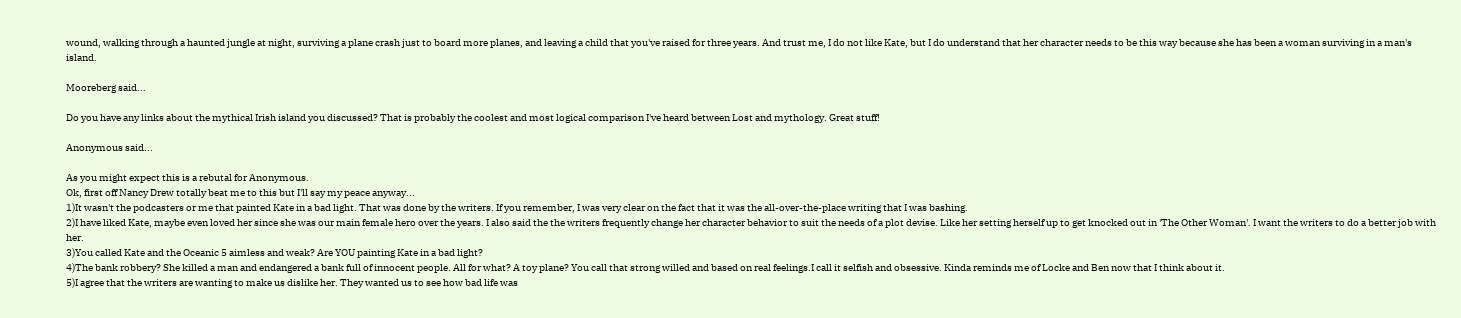wound, walking through a haunted jungle at night, surviving a plane crash just to board more planes, and leaving a child that you've raised for three years. And trust me, I do not like Kate, but I do understand that her character needs to be this way because she has been a woman surviving in a man's island.

Mooreberg said...

Do you have any links about the mythical Irish island you discussed? That is probably the coolest and most logical comparison I've heard between Lost and mythology. Great stuff!

Anonymous said...

As you might expect this is a rebutal for Anonymous.
Ok, first off Nancy Drew totally beat me to this but I'll say my peace anyway...
1)It wasn't the podcasters or me that painted Kate in a bad light. That was done by the writers. If you remember, I was very clear on the fact that it was the all-over-the-place writing that I was bashing.
2)I have liked Kate, maybe even loved her since she was our main female hero over the years. I also said the the writers frequently change her character behavior to suit the needs of a plot devise. Like her setting herself up to get knocked out in 'The Other Woman'. I want the writers to do a better job with her.
3)You called Kate and the Oceanic 5 aimless and weak? Are YOU painting Kate in a bad light?
4)The bank robbery? She killed a man and endangered a bank full of innocent people. All for what? A toy plane? You call that strong willed and based on real feelings.I call it selfish and obsessive. Kinda reminds me of Locke and Ben now that I think about it.
5)I agree that the writers are wanting to make us dislike her. They wanted us to see how bad life was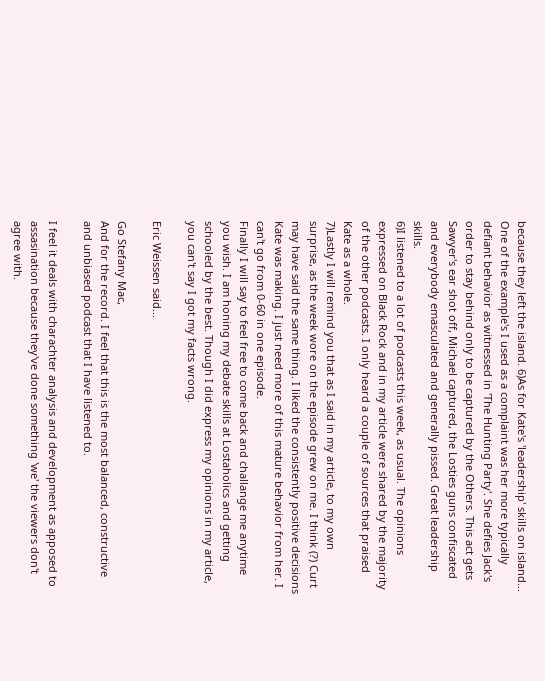because they left the island. 6)As for Kate's 'leadership' skills on island... One of the example's I used as a complaint was her more typically defiant behavior as witnessed in 'The Hunting Party'. She defies Jack's order to stay behind only to be captured by the Others. This act gets Sawyer's ear shot off, Michael captured, the Losties guns confiscated and everybody emasculated and generally pissed. Great leadership skills.
6)I listened to a lot of podcasts this week, as usual. The opinions expressed on Black Rock and in my article were shared by the majority of the other podcasts. I only heard a couple of sources that praised Kate as a whole.
7)Lastly I will remind you that as I said in my article, to my own surprise, as the week wore on the episode grew on me. I think (?) Curt may have said the same thing. I liked the consistently positive decisions Kate was making. I just need more of this mature behavior from her. I can't go from 0-60 in one episode.
Finally I will say to feel free to come back and challange me anytime you wish. I am honing my debate skills at Lostaholics and getting schooled by the best. Though I did express my opinions in my article, you can't say I got my facts wrong.

Eric Weissen said...

Go Stefany Mac,
And for the record. I feel that this is the most balanced, constructive and unbiased podcast that I have listened to.

I feel it deals with charachter analysis and development as apposed to assasination because they've done something 'we' the viewers don't agree with.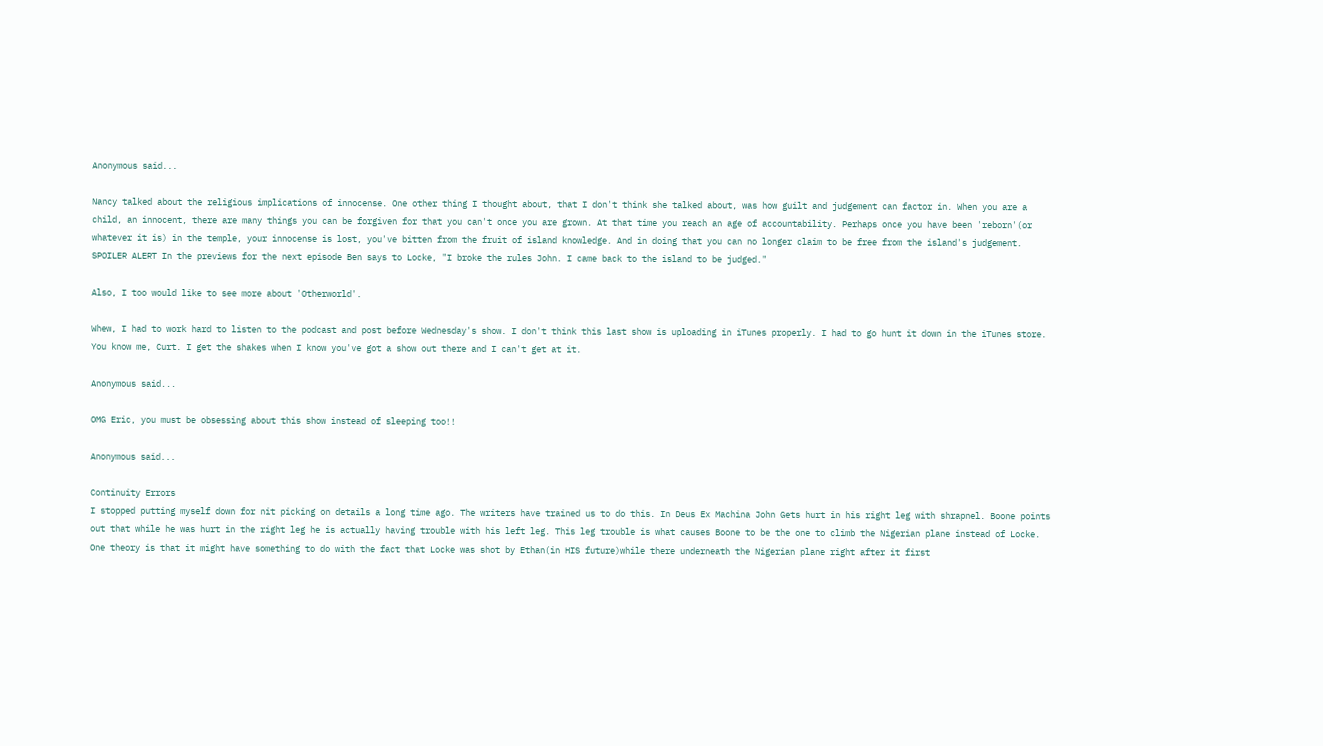Anonymous said...

Nancy talked about the religious implications of innocense. One other thing I thought about, that I don't think she talked about, was how guilt and judgement can factor in. When you are a child, an innocent, there are many things you can be forgiven for that you can't once you are grown. At that time you reach an age of accountability. Perhaps once you have been 'reborn'(or whatever it is) in the temple, your innocense is lost, you've bitten from the fruit of island knowledge. And in doing that you can no longer claim to be free from the island's judgement. SPOILER ALERT In the previews for the next episode Ben says to Locke, "I broke the rules John. I came back to the island to be judged."

Also, I too would like to see more about 'Otherworld'.

Whew, I had to work hard to listen to the podcast and post before Wednesday's show. I don't think this last show is uploading in iTunes properly. I had to go hunt it down in the iTunes store. You know me, Curt. I get the shakes when I know you've got a show out there and I can't get at it.

Anonymous said...

OMG Eric, you must be obsessing about this show instead of sleeping too!!

Anonymous said...

Continuity Errors
I stopped putting myself down for nit picking on details a long time ago. The writers have trained us to do this. In Deus Ex Machina John Gets hurt in his right leg with shrapnel. Boone points out that while he was hurt in the right leg he is actually having trouble with his left leg. This leg trouble is what causes Boone to be the one to climb the Nigerian plane instead of Locke. One theory is that it might have something to do with the fact that Locke was shot by Ethan(in HIS future)while there underneath the Nigerian plane right after it first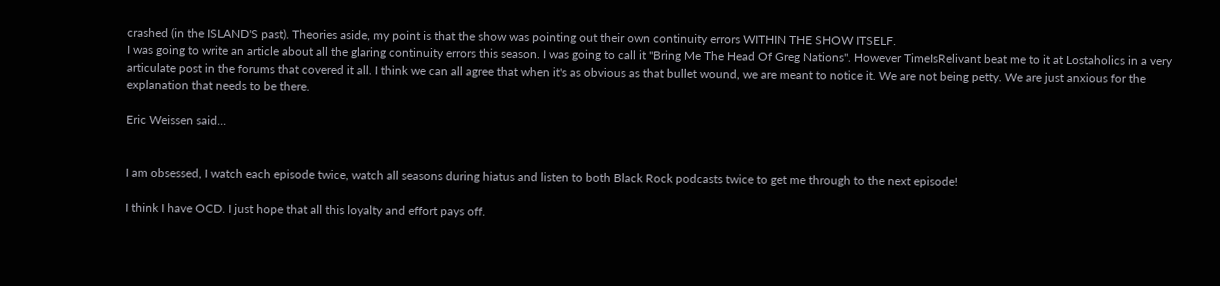crashed (in the ISLAND'S past). Theories aside, my point is that the show was pointing out their own continuity errors WITHIN THE SHOW ITSELF.
I was going to write an article about all the glaring continuity errors this season. I was going to call it "Bring Me The Head Of Greg Nations". However TimeIsRelivant beat me to it at Lostaholics in a very articulate post in the forums that covered it all. I think we can all agree that when it's as obvious as that bullet wound, we are meant to notice it. We are not being petty. We are just anxious for the explanation that needs to be there.

Eric Weissen said...


I am obsessed, I watch each episode twice, watch all seasons during hiatus and listen to both Black Rock podcasts twice to get me through to the next episode!

I think I have OCD. I just hope that all this loyalty and effort pays off.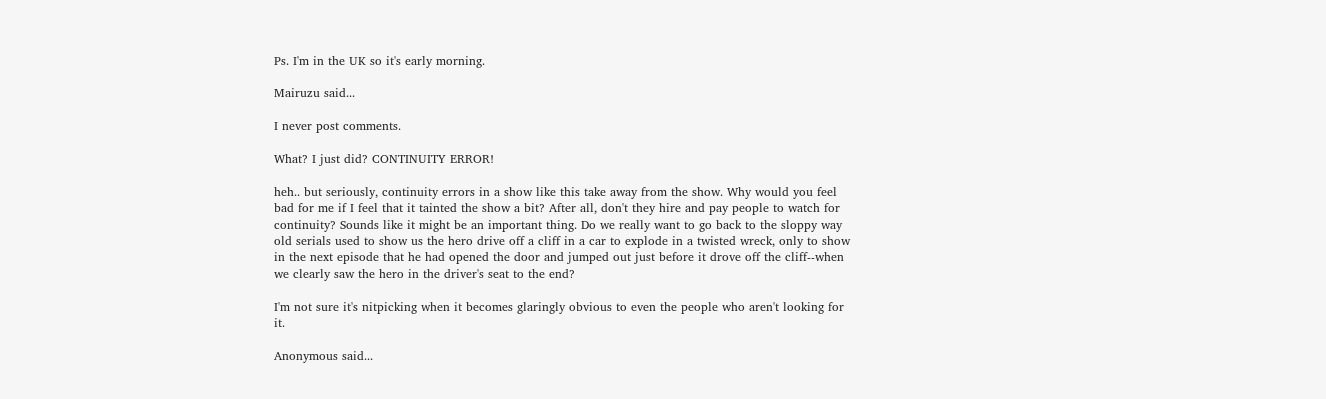Ps. I'm in the UK so it's early morning.

Mairuzu said...

I never post comments.

What? I just did? CONTINUITY ERROR!

heh.. but seriously, continuity errors in a show like this take away from the show. Why would you feel bad for me if I feel that it tainted the show a bit? After all, don't they hire and pay people to watch for continuity? Sounds like it might be an important thing. Do we really want to go back to the sloppy way old serials used to show us the hero drive off a cliff in a car to explode in a twisted wreck, only to show in the next episode that he had opened the door and jumped out just before it drove off the cliff--when we clearly saw the hero in the driver's seat to the end?

I'm not sure it's nitpicking when it becomes glaringly obvious to even the people who aren't looking for it.

Anonymous said...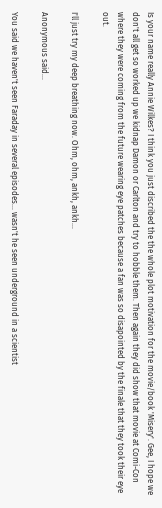Is your name really Annie Wilkes? I think you just discribed the the whole plot motivation for the movie/book 'Misery'. Gee, I hope we don't all get so worked up we kidnap Damon or Carlton and try to hobble them. Then again they did show that movie at Comi-Con where they were coming from the future wearing eye patches because a fan was so disapointed by the finale that they took their eye out.

I'll just try my deep breathing now. Ohm, ohm, ankh, ankh...

Anonymous said...

You said we haven't seen Faraday in several episodes... wasn't he seen underground in a scientist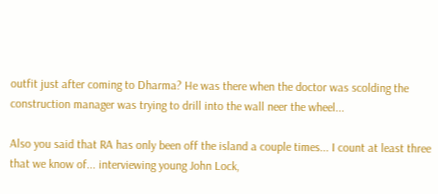outfit just after coming to Dharma? He was there when the doctor was scolding the construction manager was trying to drill into the wall neer the wheel...

Also you said that RA has only been off the island a couple times... I count at least three that we know of... interviewing young John Lock,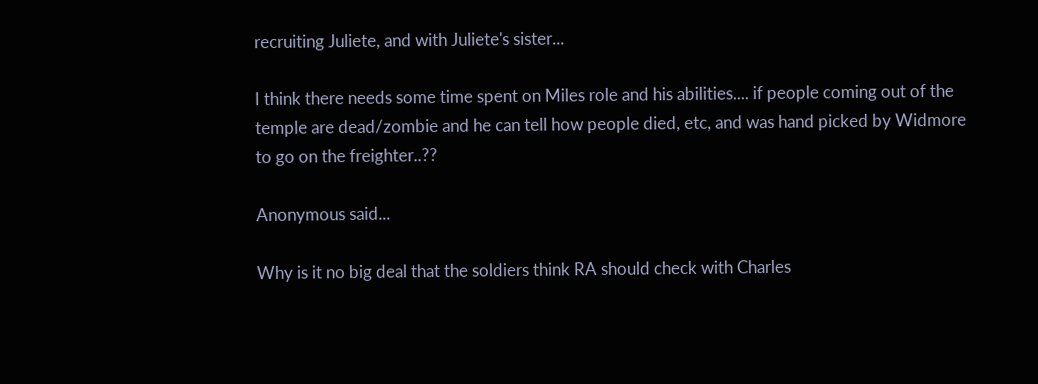recruiting Juliete, and with Juliete's sister...

I think there needs some time spent on Miles role and his abilities.... if people coming out of the temple are dead/zombie and he can tell how people died, etc, and was hand picked by Widmore to go on the freighter..??

Anonymous said...

Why is it no big deal that the soldiers think RA should check with Charles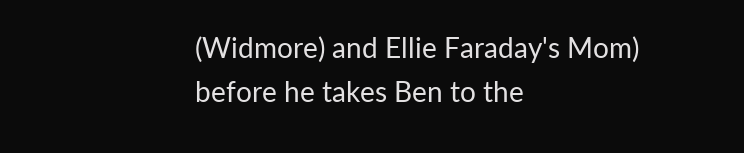(Widmore) and Ellie Faraday's Mom) before he takes Ben to the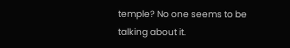temple? No one seems to be talking about it.